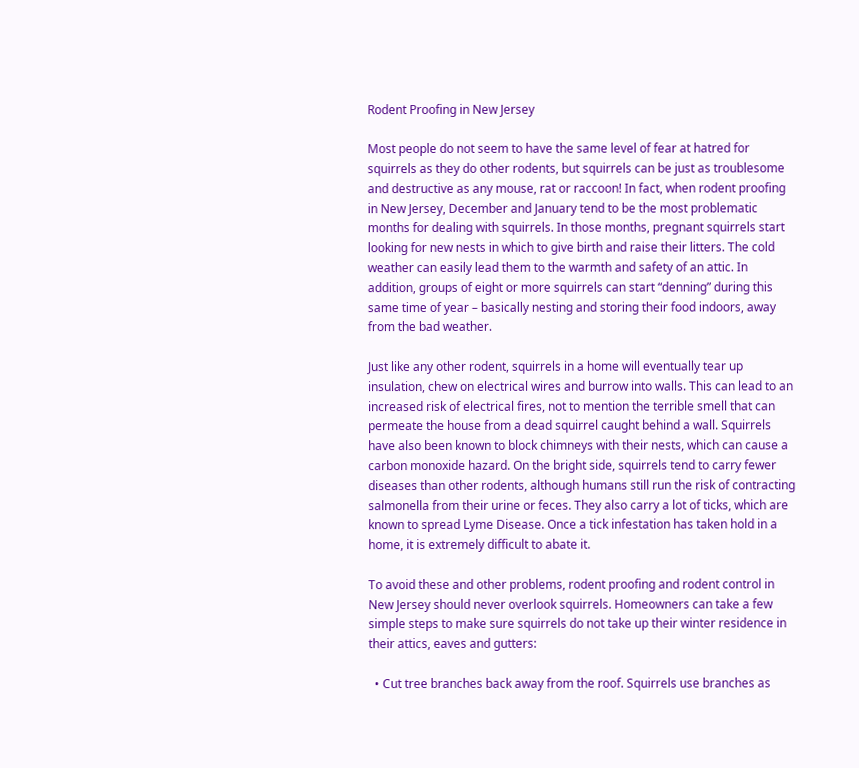Rodent Proofing in New Jersey

Most people do not seem to have the same level of fear at hatred for squirrels as they do other rodents, but squirrels can be just as troublesome and destructive as any mouse, rat or raccoon! In fact, when rodent proofing in New Jersey, December and January tend to be the most problematic months for dealing with squirrels. In those months, pregnant squirrels start looking for new nests in which to give birth and raise their litters. The cold weather can easily lead them to the warmth and safety of an attic. In addition, groups of eight or more squirrels can start “denning” during this same time of year – basically nesting and storing their food indoors, away from the bad weather.

Just like any other rodent, squirrels in a home will eventually tear up insulation, chew on electrical wires and burrow into walls. This can lead to an increased risk of electrical fires, not to mention the terrible smell that can permeate the house from a dead squirrel caught behind a wall. Squirrels have also been known to block chimneys with their nests, which can cause a carbon monoxide hazard. On the bright side, squirrels tend to carry fewer diseases than other rodents, although humans still run the risk of contracting salmonella from their urine or feces. They also carry a lot of ticks, which are known to spread Lyme Disease. Once a tick infestation has taken hold in a home, it is extremely difficult to abate it.

To avoid these and other problems, rodent proofing and rodent control in New Jersey should never overlook squirrels. Homeowners can take a few simple steps to make sure squirrels do not take up their winter residence in their attics, eaves and gutters:

  • Cut tree branches back away from the roof. Squirrels use branches as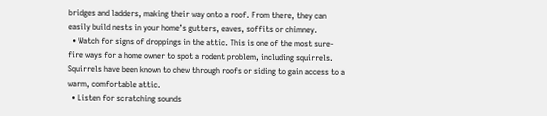bridges and ladders, making their way onto a roof. From there, they can easily build nests in your home’s gutters, eaves, soffits or chimney.
  • Watch for signs of droppings in the attic. This is one of the most sure-fire ways for a home owner to spot a rodent problem, including squirrels. Squirrels have been known to chew through roofs or siding to gain access to a warm, comfortable attic.
  • Listen for scratching sounds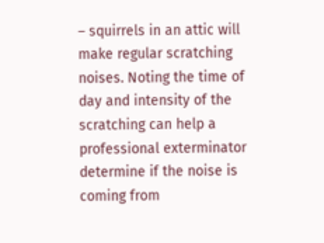– squirrels in an attic will make regular scratching noises. Noting the time of day and intensity of the scratching can help a professional exterminator determine if the noise is coming from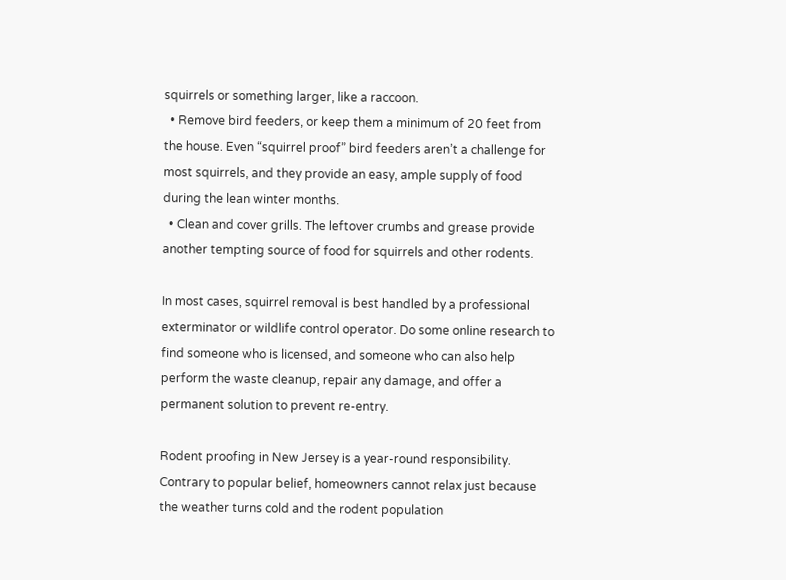squirrels or something larger, like a raccoon.
  • Remove bird feeders, or keep them a minimum of 20 feet from the house. Even “squirrel proof” bird feeders aren’t a challenge for most squirrels, and they provide an easy, ample supply of food during the lean winter months.
  • Clean and cover grills. The leftover crumbs and grease provide another tempting source of food for squirrels and other rodents.

In most cases, squirrel removal is best handled by a professional exterminator or wildlife control operator. Do some online research to find someone who is licensed, and someone who can also help perform the waste cleanup, repair any damage, and offer a permanent solution to prevent re-entry.

Rodent proofing in New Jersey is a year-round responsibility. Contrary to popular belief, homeowners cannot relax just because the weather turns cold and the rodent population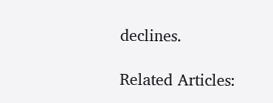declines.

Related Articles: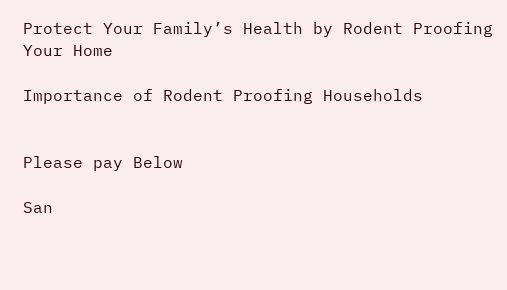Protect Your Family’s Health by Rodent Proofing Your Home

Importance of Rodent Proofing Households


Please pay Below

San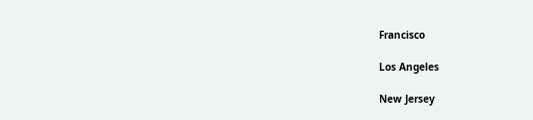Francisco

Los Angeles

New Jersey